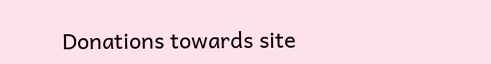Donations towards site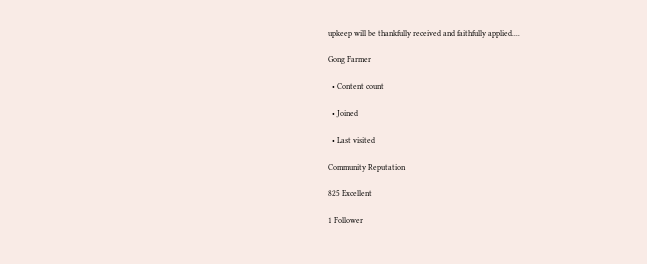upkeep will be thankfully received and faithfully applied....

Gong Farmer

  • Content count

  • Joined

  • Last visited

Community Reputation

825 Excellent

1 Follower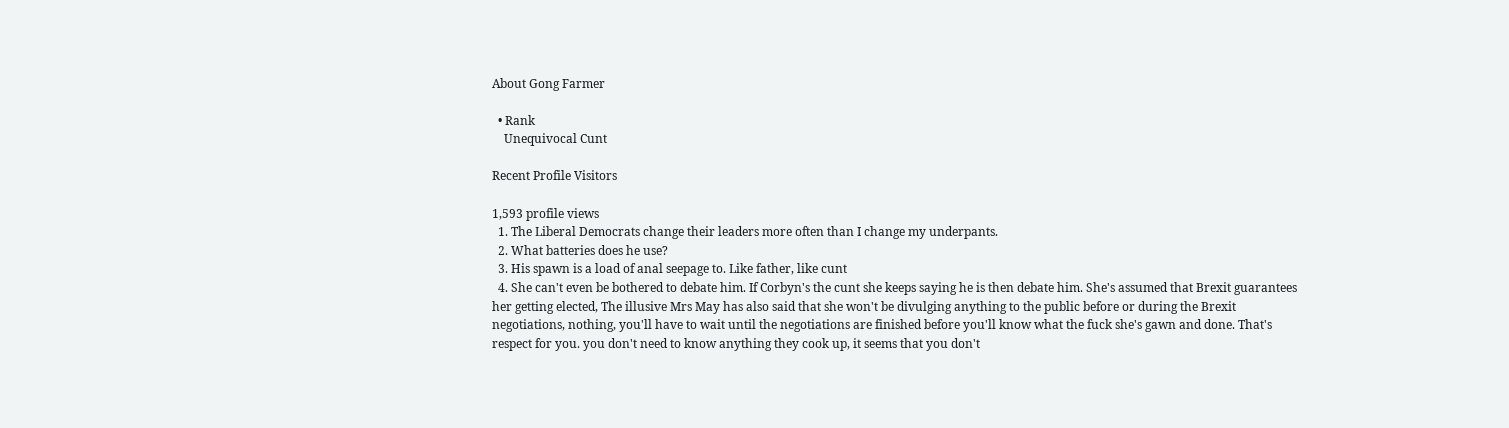About Gong Farmer

  • Rank
    Unequivocal Cunt

Recent Profile Visitors

1,593 profile views
  1. The Liberal Democrats change their leaders more often than I change my underpants.
  2. What batteries does he use?
  3. His spawn is a load of anal seepage to. Like father, like cunt
  4. She can't even be bothered to debate him. If Corbyn's the cunt she keeps saying he is then debate him. She's assumed that Brexit guarantees her getting elected, The illusive Mrs May has also said that she won't be divulging anything to the public before or during the Brexit negotiations, nothing, you'll have to wait until the negotiations are finished before you'll know what the fuck she's gawn and done. That's respect for you. you don't need to know anything they cook up, it seems that you don't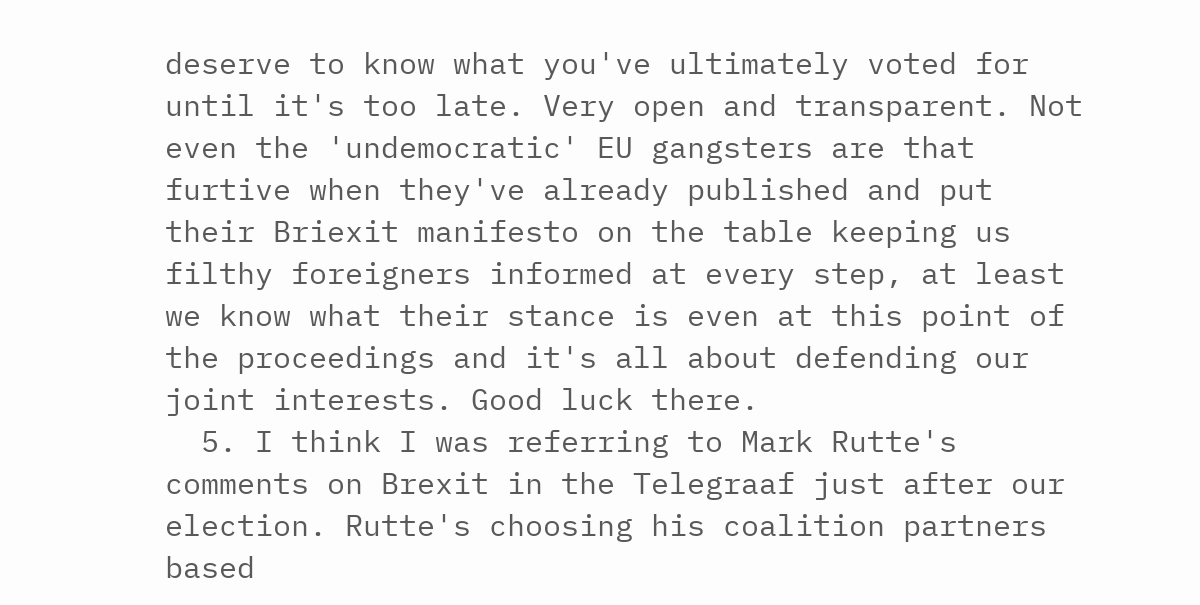deserve to know what you've ultimately voted for until it's too late. Very open and transparent. Not even the 'undemocratic' EU gangsters are that furtive when they've already published and put their Briexit manifesto on the table keeping us filthy foreigners informed at every step, at least we know what their stance is even at this point of the proceedings and it's all about defending our joint interests. Good luck there.
  5. I think I was referring to Mark Rutte's comments on Brexit in the Telegraaf just after our election. Rutte's choosing his coalition partners based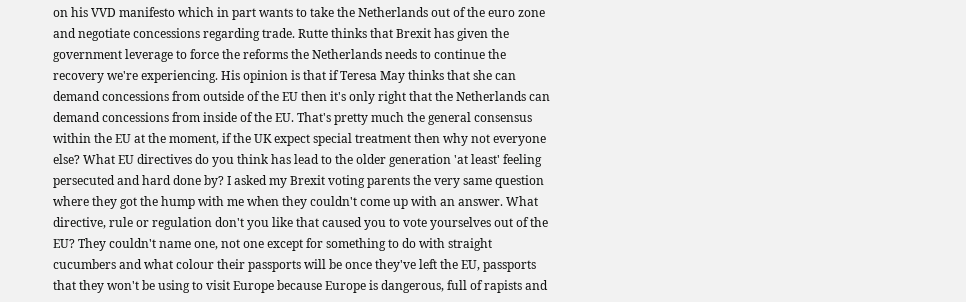on his VVD manifesto which in part wants to take the Netherlands out of the euro zone and negotiate concessions regarding trade. Rutte thinks that Brexit has given the government leverage to force the reforms the Netherlands needs to continue the recovery we're experiencing. His opinion is that if Teresa May thinks that she can demand concessions from outside of the EU then it's only right that the Netherlands can demand concessions from inside of the EU. That's pretty much the general consensus within the EU at the moment, if the UK expect special treatment then why not everyone else? What EU directives do you think has lead to the older generation 'at least' feeling persecuted and hard done by? I asked my Brexit voting parents the very same question where they got the hump with me when they couldn't come up with an answer. What directive, rule or regulation don't you like that caused you to vote yourselves out of the EU? They couldn't name one, not one except for something to do with straight cucumbers and what colour their passports will be once they've left the EU, passports that they won't be using to visit Europe because Europe is dangerous, full of rapists and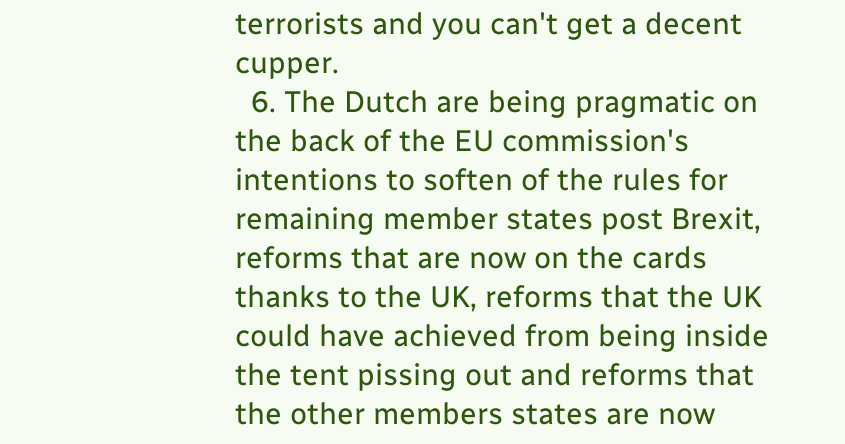terrorists and you can't get a decent cupper.
  6. The Dutch are being pragmatic on the back of the EU commission's intentions to soften of the rules for remaining member states post Brexit, reforms that are now on the cards thanks to the UK, reforms that the UK could have achieved from being inside the tent pissing out and reforms that the other members states are now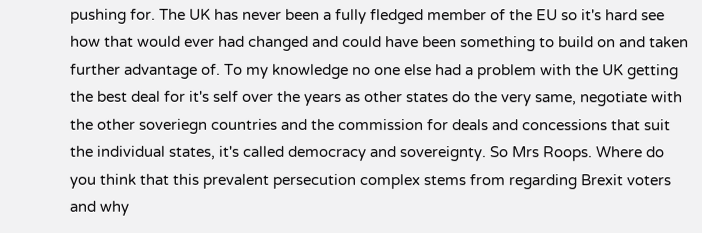pushing for. The UK has never been a fully fledged member of the EU so it's hard see how that would ever had changed and could have been something to build on and taken further advantage of. To my knowledge no one else had a problem with the UK getting the best deal for it's self over the years as other states do the very same, negotiate with the other soveriegn countries and the commission for deals and concessions that suit the individual states, it's called democracy and sovereignty. So Mrs Roops. Where do you think that this prevalent persecution complex stems from regarding Brexit voters and why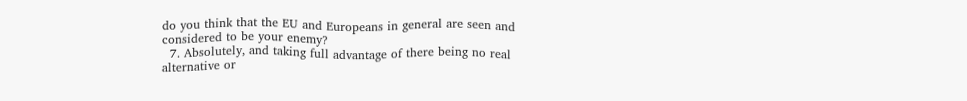do you think that the EU and Europeans in general are seen and considered to be your enemy?
  7. Absolutely, and taking full advantage of there being no real alternative or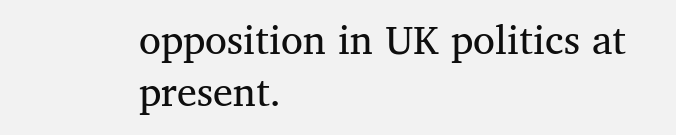opposition in UK politics at present.